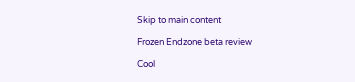Skip to main content

Frozen Endzone beta review

Cool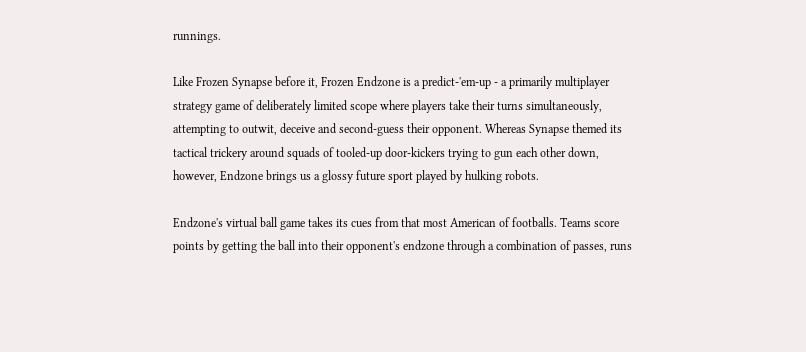runnings.

Like Frozen Synapse before it, Frozen Endzone is a predict-'em-up - a primarily multiplayer strategy game of deliberately limited scope where players take their turns simultaneously, attempting to outwit, deceive and second-guess their opponent. Whereas Synapse themed its tactical trickery around squads of tooled-up door-kickers trying to gun each other down, however, Endzone brings us a glossy future sport played by hulking robots.

Endzone's virtual ball game takes its cues from that most American of footballs. Teams score points by getting the ball into their opponent's endzone through a combination of passes, runs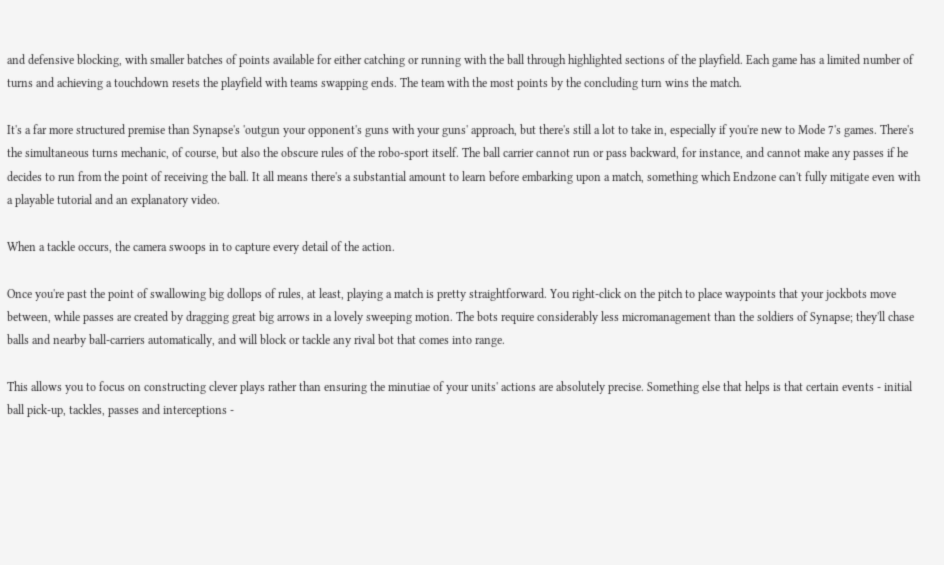and defensive blocking, with smaller batches of points available for either catching or running with the ball through highlighted sections of the playfield. Each game has a limited number of turns and achieving a touchdown resets the playfield with teams swapping ends. The team with the most points by the concluding turn wins the match.

It's a far more structured premise than Synapse's 'outgun your opponent's guns with your guns' approach, but there's still a lot to take in, especially if you're new to Mode 7's games. There's the simultaneous turns mechanic, of course, but also the obscure rules of the robo-sport itself. The ball carrier cannot run or pass backward, for instance, and cannot make any passes if he decides to run from the point of receiving the ball. It all means there's a substantial amount to learn before embarking upon a match, something which Endzone can't fully mitigate even with a playable tutorial and an explanatory video.

When a tackle occurs, the camera swoops in to capture every detail of the action.

Once you're past the point of swallowing big dollops of rules, at least, playing a match is pretty straightforward. You right-click on the pitch to place waypoints that your jockbots move between, while passes are created by dragging great big arrows in a lovely sweeping motion. The bots require considerably less micromanagement than the soldiers of Synapse; they'll chase balls and nearby ball-carriers automatically, and will block or tackle any rival bot that comes into range.

This allows you to focus on constructing clever plays rather than ensuring the minutiae of your units' actions are absolutely precise. Something else that helps is that certain events - initial ball pick-up, tackles, passes and interceptions -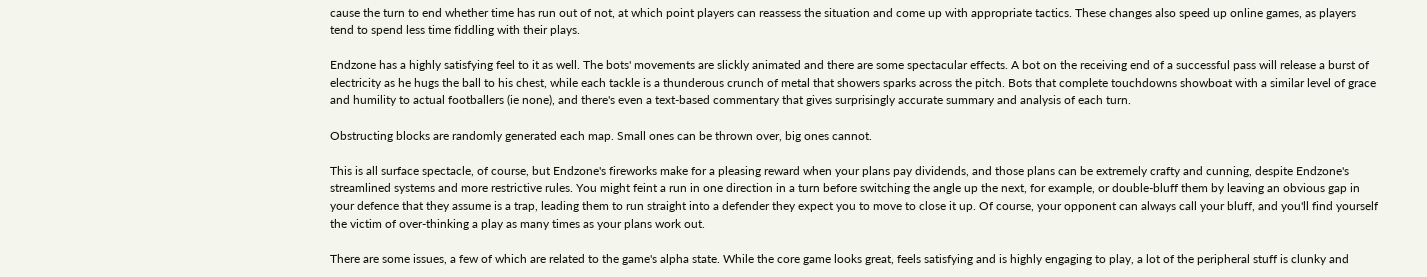cause the turn to end whether time has run out of not, at which point players can reassess the situation and come up with appropriate tactics. These changes also speed up online games, as players tend to spend less time fiddling with their plays.

Endzone has a highly satisfying feel to it as well. The bots' movements are slickly animated and there are some spectacular effects. A bot on the receiving end of a successful pass will release a burst of electricity as he hugs the ball to his chest, while each tackle is a thunderous crunch of metal that showers sparks across the pitch. Bots that complete touchdowns showboat with a similar level of grace and humility to actual footballers (ie none), and there's even a text-based commentary that gives surprisingly accurate summary and analysis of each turn.

Obstructing blocks are randomly generated each map. Small ones can be thrown over, big ones cannot.

This is all surface spectacle, of course, but Endzone's fireworks make for a pleasing reward when your plans pay dividends, and those plans can be extremely crafty and cunning, despite Endzone's streamlined systems and more restrictive rules. You might feint a run in one direction in a turn before switching the angle up the next, for example, or double-bluff them by leaving an obvious gap in your defence that they assume is a trap, leading them to run straight into a defender they expect you to move to close it up. Of course, your opponent can always call your bluff, and you'll find yourself the victim of over-thinking a play as many times as your plans work out.

There are some issues, a few of which are related to the game's alpha state. While the core game looks great, feels satisfying and is highly engaging to play, a lot of the peripheral stuff is clunky and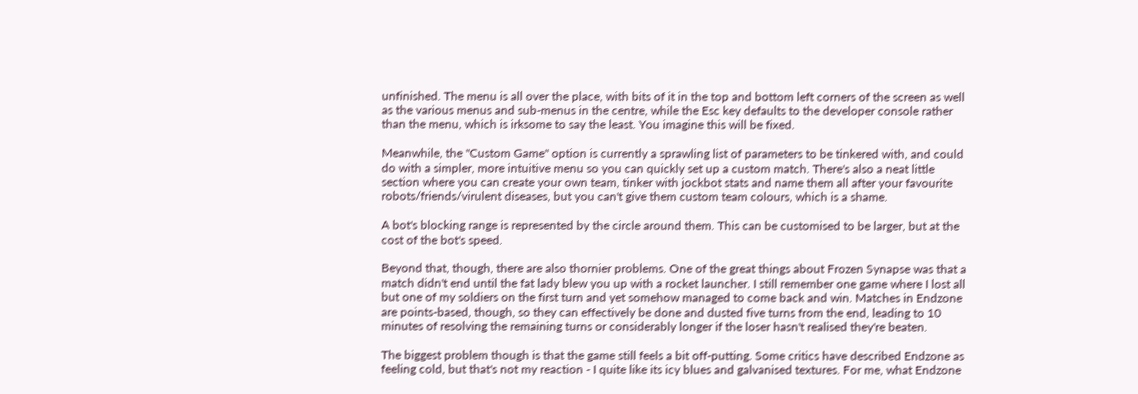unfinished. The menu is all over the place, with bits of it in the top and bottom left corners of the screen as well as the various menus and sub-menus in the centre, while the Esc key defaults to the developer console rather than the menu, which is irksome to say the least. You imagine this will be fixed.

Meanwhile, the "Custom Game" option is currently a sprawling list of parameters to be tinkered with, and could do with a simpler, more intuitive menu so you can quickly set up a custom match. There's also a neat little section where you can create your own team, tinker with jockbot stats and name them all after your favourite robots/friends/virulent diseases, but you can't give them custom team colours, which is a shame.

A bot's blocking range is represented by the circle around them. This can be customised to be larger, but at the cost of the bot's speed.

Beyond that, though, there are also thornier problems. One of the great things about Frozen Synapse was that a match didn't end until the fat lady blew you up with a rocket launcher. I still remember one game where I lost all but one of my soldiers on the first turn and yet somehow managed to come back and win. Matches in Endzone are points-based, though, so they can effectively be done and dusted five turns from the end, leading to 10 minutes of resolving the remaining turns or considerably longer if the loser hasn't realised they're beaten.

The biggest problem though is that the game still feels a bit off-putting. Some critics have described Endzone as feeling cold, but that's not my reaction - I quite like its icy blues and galvanised textures. For me, what Endzone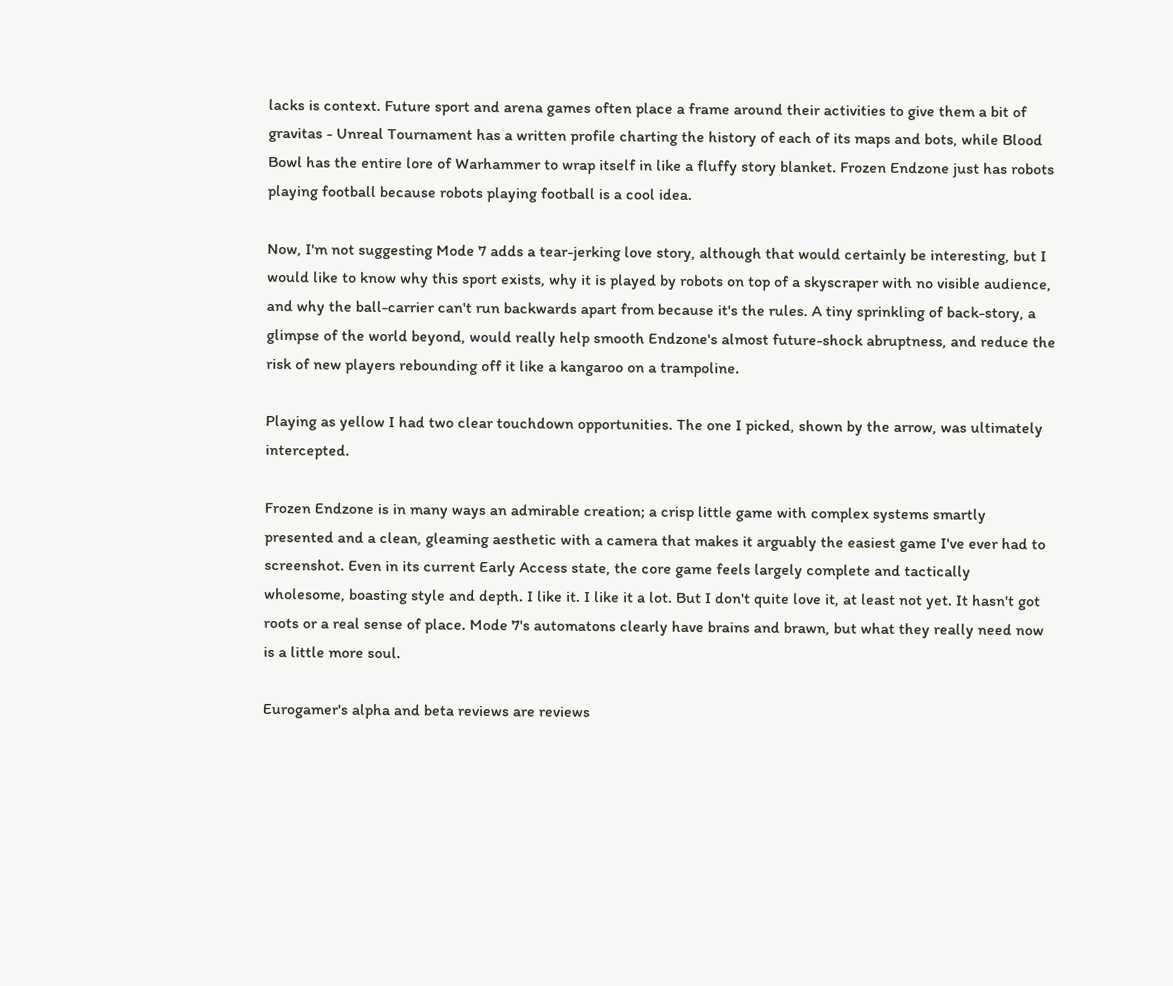lacks is context. Future sport and arena games often place a frame around their activities to give them a bit of gravitas - Unreal Tournament has a written profile charting the history of each of its maps and bots, while Blood Bowl has the entire lore of Warhammer to wrap itself in like a fluffy story blanket. Frozen Endzone just has robots playing football because robots playing football is a cool idea.

Now, I'm not suggesting Mode 7 adds a tear-jerking love story, although that would certainly be interesting, but I would like to know why this sport exists, why it is played by robots on top of a skyscraper with no visible audience, and why the ball-carrier can't run backwards apart from because it's the rules. A tiny sprinkling of back-story, a glimpse of the world beyond, would really help smooth Endzone's almost future-shock abruptness, and reduce the risk of new players rebounding off it like a kangaroo on a trampoline.

Playing as yellow I had two clear touchdown opportunities. The one I picked, shown by the arrow, was ultimately intercepted.

Frozen Endzone is in many ways an admirable creation; a crisp little game with complex systems smartly presented and a clean, gleaming aesthetic with a camera that makes it arguably the easiest game I've ever had to screenshot. Even in its current Early Access state, the core game feels largely complete and tactically wholesome, boasting style and depth. I like it. I like it a lot. But I don't quite love it, at least not yet. It hasn't got roots or a real sense of place. Mode 7's automatons clearly have brains and brawn, but what they really need now is a little more soul.

Eurogamer's alpha and beta reviews are reviews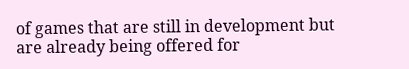of games that are still in development but are already being offered for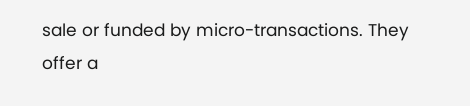sale or funded by micro-transactions. They offer a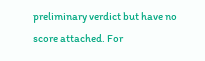preliminary verdict but have no score attached. For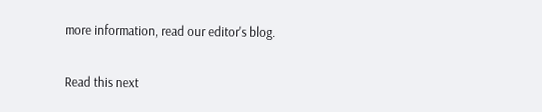more information, read our editor's blog.

Read this next